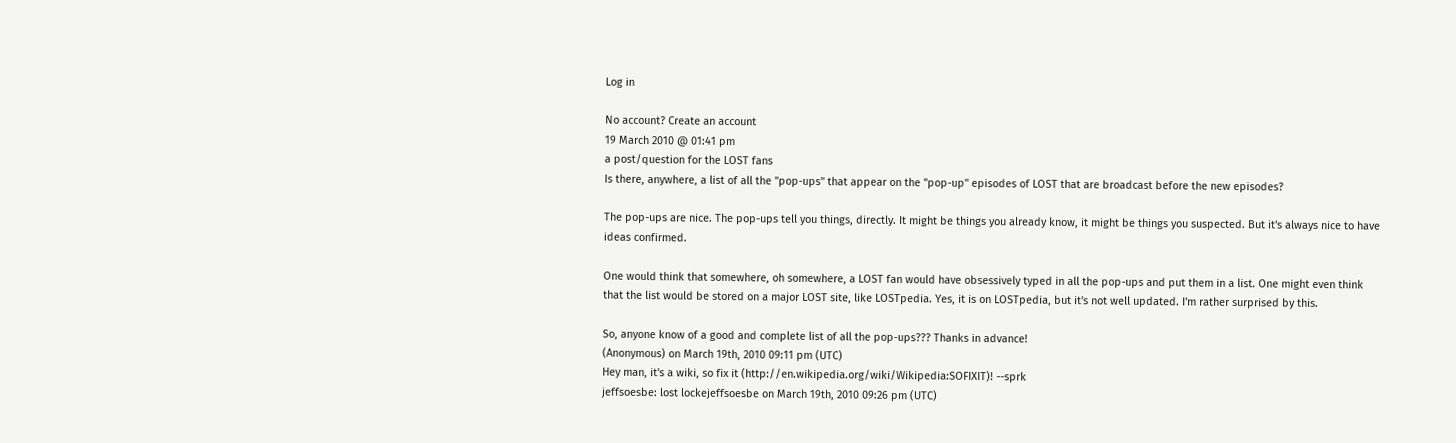Log in

No account? Create an account
19 March 2010 @ 01:41 pm
a post/question for the LOST fans
Is there, anywhere, a list of all the "pop-ups" that appear on the "pop-up" episodes of LOST that are broadcast before the new episodes?

The pop-ups are nice. The pop-ups tell you things, directly. It might be things you already know, it might be things you suspected. But it's always nice to have ideas confirmed.

One would think that somewhere, oh somewhere, a LOST fan would have obsessively typed in all the pop-ups and put them in a list. One might even think that the list would be stored on a major LOST site, like LOSTpedia. Yes, it is on LOSTpedia, but it's not well updated. I'm rather surprised by this.

So, anyone know of a good and complete list of all the pop-ups??? Thanks in advance!
(Anonymous) on March 19th, 2010 09:11 pm (UTC)
Hey man, it's a wiki, so fix it (http://en.wikipedia.org/wiki/Wikipedia:SOFIXIT)! --sprk
jeffsoesbe: lost lockejeffsoesbe on March 19th, 2010 09:26 pm (UTC)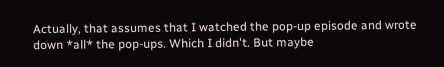Actually, that assumes that I watched the pop-up episode and wrote down *all* the pop-ups. Which I didn't. But maybe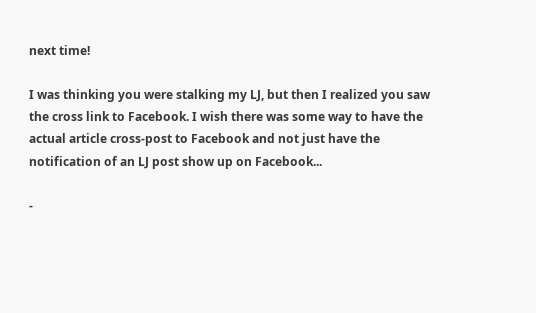next time!

I was thinking you were stalking my LJ, but then I realized you saw the cross link to Facebook. I wish there was some way to have the actual article cross-post to Facebook and not just have the notification of an LJ post show up on Facebook...

-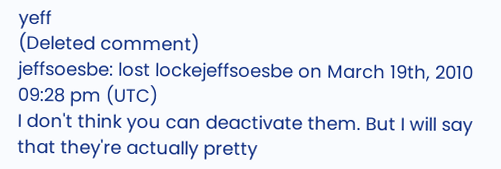yeff
(Deleted comment)
jeffsoesbe: lost lockejeffsoesbe on March 19th, 2010 09:28 pm (UTC)
I don't think you can deactivate them. But I will say that they're actually pretty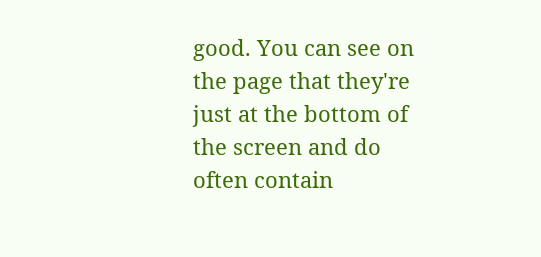good. You can see on the page that they're just at the bottom of the screen and do often contain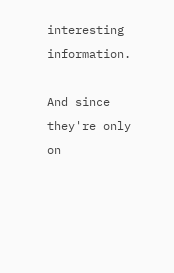interesting information.

And since they're only on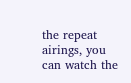the repeat airings, you can watch the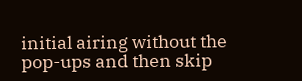initial airing without the pop-ups and then skip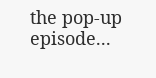the pop-up episode...